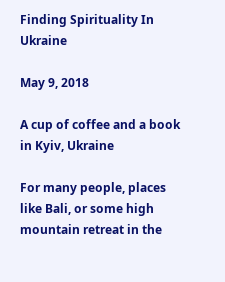Finding Spirituality In Ukraine

May 9, 2018

A cup of coffee and a book in Kyiv, Ukraine

For many people, places like Bali, or some high mountain retreat in the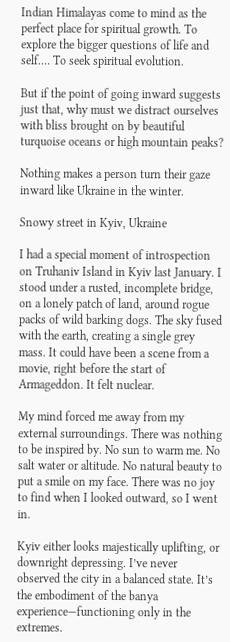Indian Himalayas come to mind as the perfect place for spiritual growth. To explore the bigger questions of life and self.… To seek spiritual evolution.

But if the point of going inward suggests just that, why must we distract ourselves with bliss brought on by beautiful turquoise oceans or high mountain peaks?

Nothing makes a person turn their gaze inward like Ukraine in the winter.

Snowy street in Kyiv, Ukraine

I had a special moment of introspection on Truhaniv Island in Kyiv last January. I stood under a rusted, incomplete bridge, on a lonely patch of land, around rogue packs of wild barking dogs. The sky fused with the earth, creating a single grey mass. It could have been a scene from a movie, right before the start of Armageddon. It felt nuclear.

My mind forced me away from my external surroundings. There was nothing to be inspired by. No sun to warm me. No salt water or altitude. No natural beauty to put a smile on my face. There was no joy to find when I looked outward, so I went in.

Kyiv either looks majestically uplifting, or downright depressing. I’ve never observed the city in a balanced state. It’s the embodiment of the banya experience—functioning only in the extremes.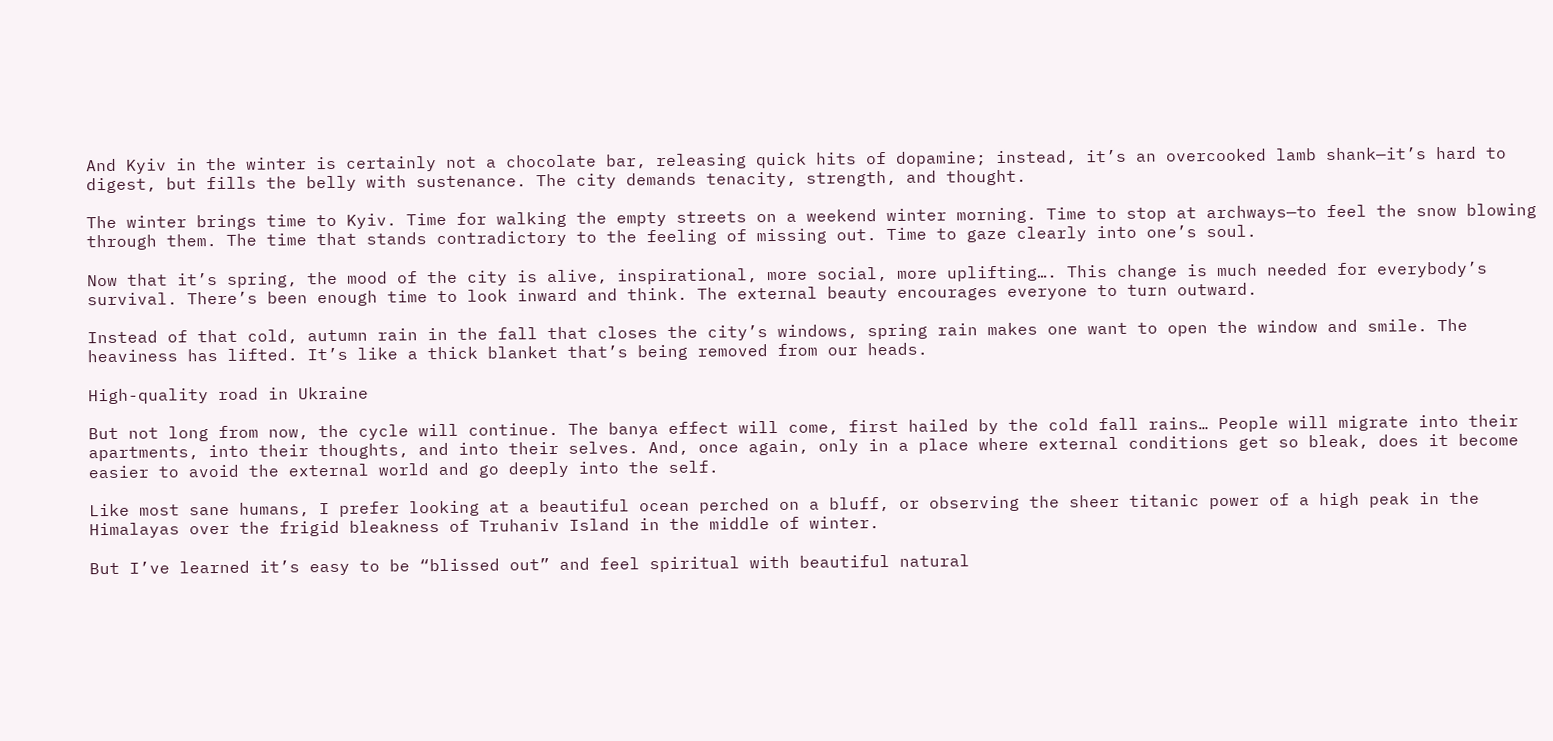And Kyiv in the winter is certainly not a chocolate bar, releasing quick hits of dopamine; instead, it’s an overcooked lamb shank—it’s hard to digest, but fills the belly with sustenance. The city demands tenacity, strength, and thought.

The winter brings time to Kyiv. Time for walking the empty streets on a weekend winter morning. Time to stop at archways—to feel the snow blowing through them. The time that stands contradictory to the feeling of missing out. Time to gaze clearly into one’s soul.

Now that it’s spring, the mood of the city is alive, inspirational, more social, more uplifting…. This change is much needed for everybody’s survival. There’s been enough time to look inward and think. The external beauty encourages everyone to turn outward.

Instead of that cold, autumn rain in the fall that closes the city’s windows, spring rain makes one want to open the window and smile. The heaviness has lifted. It’s like a thick blanket that’s being removed from our heads.

High-quality road in Ukraine

But not long from now, the cycle will continue. The banya effect will come, first hailed by the cold fall rains… People will migrate into their apartments, into their thoughts, and into their selves. And, once again, only in a place where external conditions get so bleak, does it become easier to avoid the external world and go deeply into the self.

Like most sane humans, I prefer looking at a beautiful ocean perched on a bluff, or observing the sheer titanic power of a high peak in the Himalayas over the frigid bleakness of Truhaniv Island in the middle of winter.

But I’ve learned it’s easy to be “blissed out” and feel spiritual with beautiful natural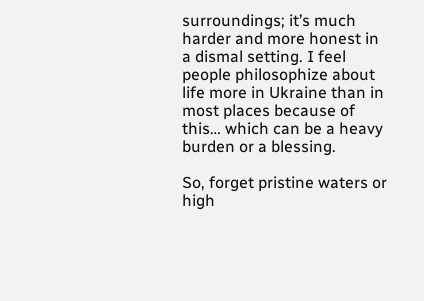surroundings; it’s much harder and more honest in a dismal setting. I feel people philosophize about life more in Ukraine than in most places because of this… which can be a heavy burden or a blessing.

So, forget pristine waters or high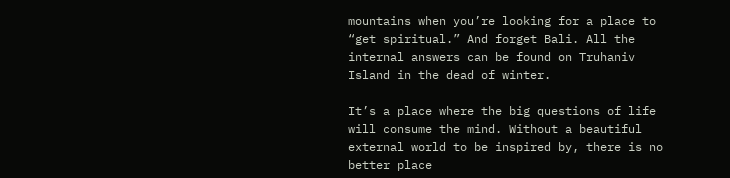mountains when you’re looking for a place to “get spiritual.” And forget Bali. All the internal answers can be found on Truhaniv Island in the dead of winter.

It’s a place where the big questions of life will consume the mind. Without a beautiful external world to be inspired by, there is no better place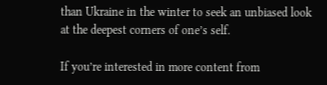than Ukraine in the winter to seek an unbiased look at the deepest corners of one’s self.

If you’re interested in more content from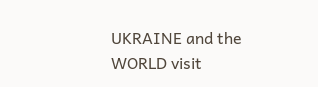UKRAINE and the WORLD visit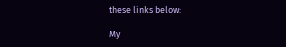these links below:

My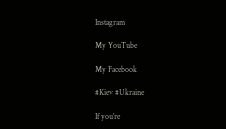Instagram

My YouTube

My Facebook

#Kiev #Ukraine

If you’re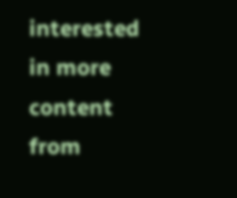interested in more content from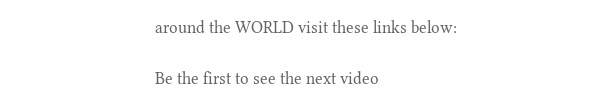around the WORLD visit these links below:

Be the first to see the next video